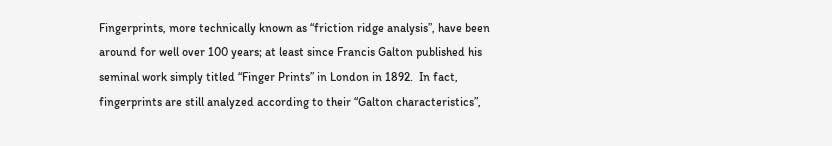Fingerprints, more technically known as “friction ridge analysis”, have been around for well over 100 years; at least since Francis Galton published his seminal work simply titled “Finger Prints” in London in 1892.  In fact, fingerprints are still analyzed according to their “Galton characteristics”,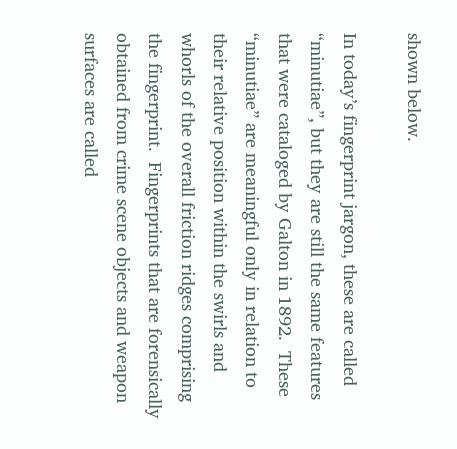shown below.

In today’s fingerprint jargon, these are called “minutiae”, but they are still the same features that were cataloged by Galton in 1892.  These “minutiae” are meaningful only in relation to their relative position within the swirls and whorls of the overall friction ridges comprising the fingerprint.  Fingerprints that are forensically obtained from crime scene objects and weapon surfaces are called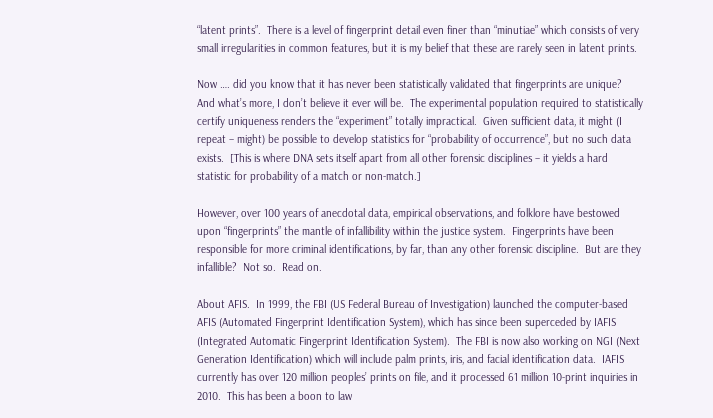“latent prints”.  There is a level of fingerprint detail even finer than “minutiae” which consists of very small irregularities in common features, but it is my belief that these are rarely seen in latent prints.

Now …. did you know that it has never been statistically validated that fingerprints are unique?  And what’s more, I don’t believe it ever will be.  The experimental population required to statistically certify uniqueness renders the “experiment” totally impractical.  Given sufficient data, it might (I repeat – might) be possible to develop statistics for “probability of occurrence”, but no such data exists.  [This is where DNA sets itself apart from all other forensic disciplines – it yields a hard statistic for probability of a match or non-match.]

However, over 100 years of anecdotal data, empirical observations, and folklore have bestowed upon “fingerprints” the mantle of infallibility within the justice system.  Fingerprints have been responsible for more criminal identifications, by far, than any other forensic discipline.  But are they infallible?  Not so.  Read on.

About AFIS.  In 1999, the FBI (US Federal Bureau of Investigation) launched the computer-based AFIS (Automated Fingerprint Identification System), which has since been superceded by IAFIS (Integrated Automatic Fingerprint Identification System).  The FBI is now also working on NGI (Next Generation Identification) which will include palm prints, iris, and facial identification data.  IAFIS currently has over 120 million peoples’ prints on file, and it processed 61 million 10-print inquiries in 2010.  This has been a boon to law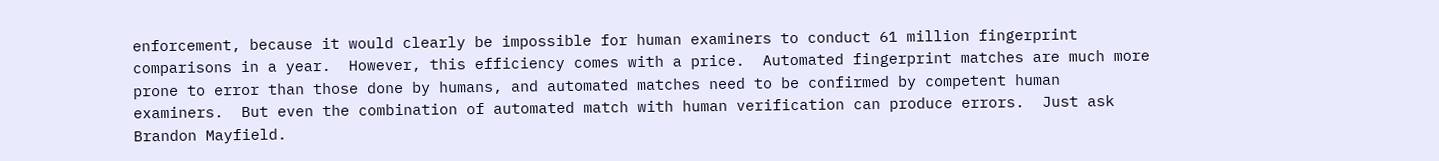enforcement, because it would clearly be impossible for human examiners to conduct 61 million fingerprint comparisons in a year.  However, this efficiency comes with a price.  Automated fingerprint matches are much more prone to error than those done by humans, and automated matches need to be confirmed by competent human examiners.  But even the combination of automated match with human verification can produce errors.  Just ask Brandon Mayfield.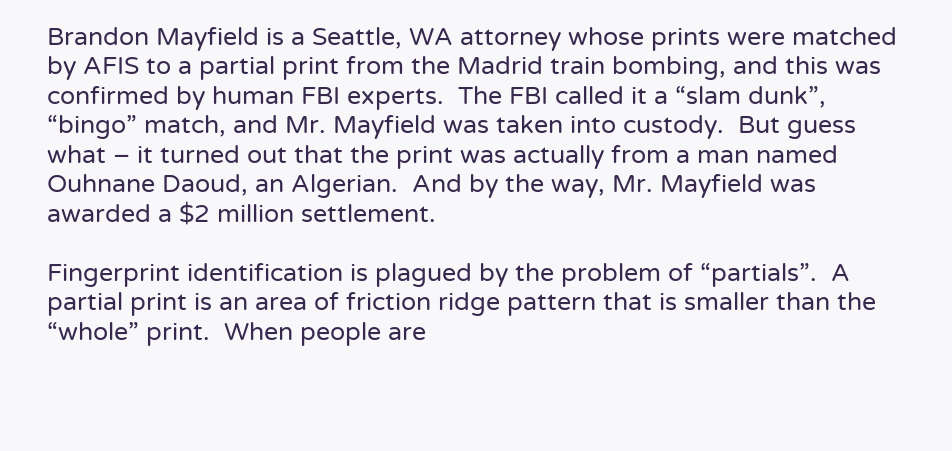Brandon Mayfield is a Seattle, WA attorney whose prints were matched by AFIS to a partial print from the Madrid train bombing, and this was confirmed by human FBI experts.  The FBI called it a “slam dunk”, “bingo” match, and Mr. Mayfield was taken into custody.  But guess what – it turned out that the print was actually from a man named Ouhnane Daoud, an Algerian.  And by the way, Mr. Mayfield was awarded a $2 million settlement.

Fingerprint identification is plagued by the problem of “partials”.  A partial print is an area of friction ridge pattern that is smaller than the “whole” print.  When people are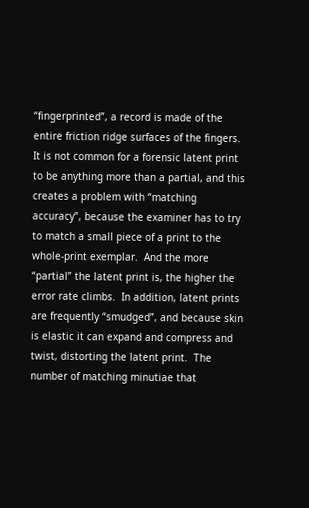“fingerprinted”, a record is made of the entire friction ridge surfaces of the fingers.  It is not common for a forensic latent print to be anything more than a partial, and this creates a problem with “matching accuracy”, because the examiner has to try to match a small piece of a print to the whole-print exemplar.  And the more “partial” the latent print is, the higher the error rate climbs.  In addition, latent prints are frequently “smudged”, and because skin is elastic it can expand and compress and twist, distorting the latent print.  The number of matching minutiae that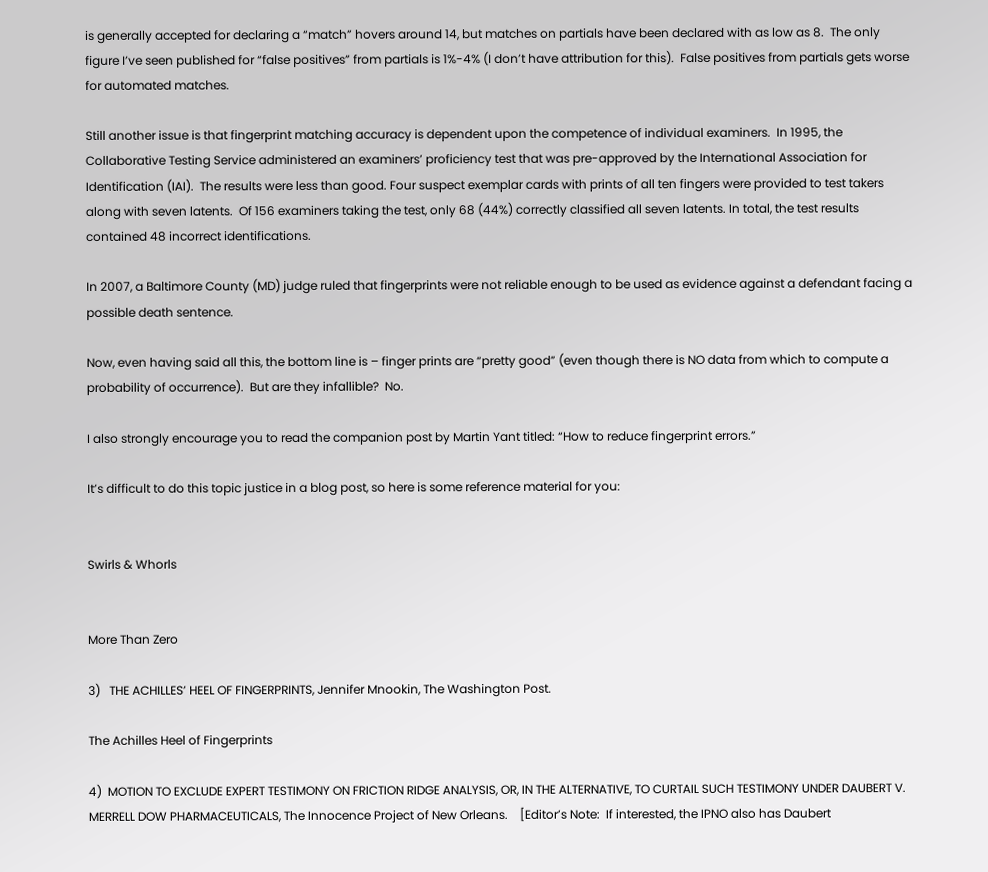is generally accepted for declaring a “match” hovers around 14, but matches on partials have been declared with as low as 8.  The only figure I’ve seen published for “false positives” from partials is 1%-4% (I don’t have attribution for this).  False positives from partials gets worse for automated matches.

Still another issue is that fingerprint matching accuracy is dependent upon the competence of individual examiners.  In 1995, the Collaborative Testing Service administered an examiners’ proficiency test that was pre-approved by the International Association for Identification (IAI).  The results were less than good. Four suspect exemplar cards with prints of all ten fingers were provided to test takers along with seven latents.  Of 156 examiners taking the test, only 68 (44%) correctly classified all seven latents. In total, the test results contained 48 incorrect identifications.

In 2007, a Baltimore County (MD) judge ruled that fingerprints were not reliable enough to be used as evidence against a defendant facing a possible death sentence.

Now, even having said all this, the bottom line is – finger prints are “pretty good” (even though there is NO data from which to compute a probability of occurrence).  But are they infallible?  No.

I also strongly encourage you to read the companion post by Martin Yant titled: “How to reduce fingerprint errors.”

It’s difficult to do this topic justice in a blog post, so here is some reference material for you:


Swirls & Whorls


More Than Zero

3)   THE ACHILLES’ HEEL OF FINGERPRINTS, Jennifer Mnookin, The Washington Post.

The Achilles Heel of Fingerprints

4)  MOTION TO EXCLUDE EXPERT TESTIMONY ON FRICTION RIDGE ANALYSIS, OR, IN THE ALTERNATIVE, TO CURTAIL SUCH TESTIMONY UNDER DAUBERT V. MERRELL DOW PHARMACEUTICALS, The Innocence Project of New Orleans.    [Editor’s Note:  If interested, the IPNO also has Daubert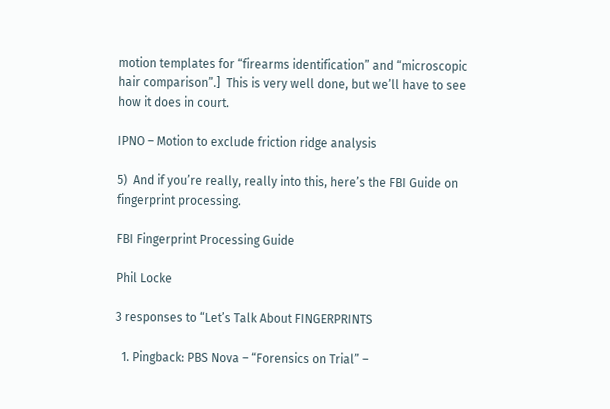motion templates for “firearms identification” and “microscopic hair comparison”.]  This is very well done, but we’ll have to see how it does in court.

IPNO – Motion to exclude friction ridge analysis

5)  And if you’re really, really into this, here’s the FBI Guide on fingerprint processing.

FBI Fingerprint Processing Guide

Phil Locke

3 responses to “Let’s Talk About FINGERPRINTS

  1. Pingback: PBS Nova – “Forensics on Trial” –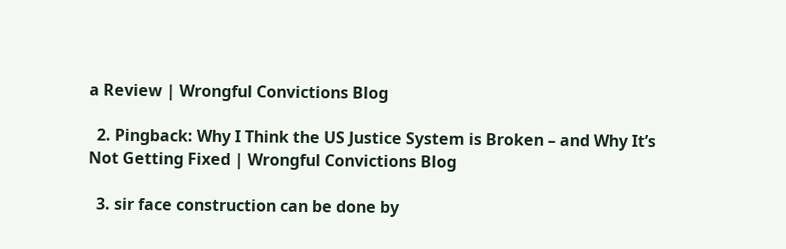a Review | Wrongful Convictions Blog

  2. Pingback: Why I Think the US Justice System is Broken – and Why It’s Not Getting Fixed | Wrongful Convictions Blog

  3. sir face construction can be done by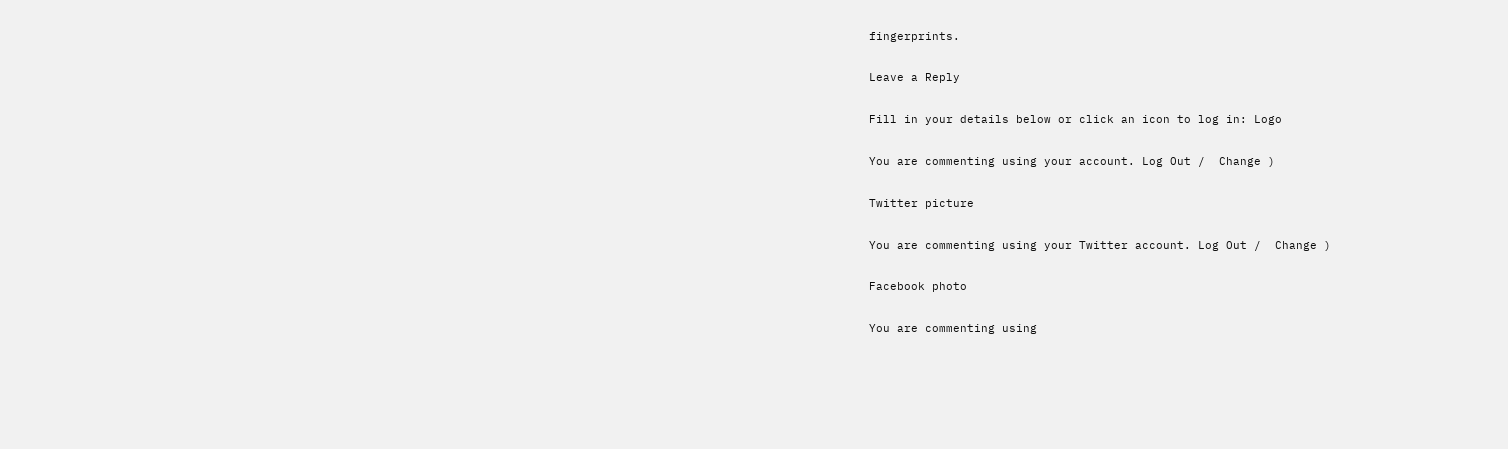fingerprints.

Leave a Reply

Fill in your details below or click an icon to log in: Logo

You are commenting using your account. Log Out /  Change )

Twitter picture

You are commenting using your Twitter account. Log Out /  Change )

Facebook photo

You are commenting using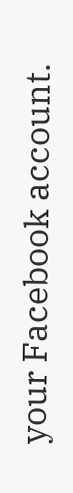your Facebook account.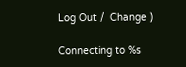Log Out /  Change )

Connecting to %s